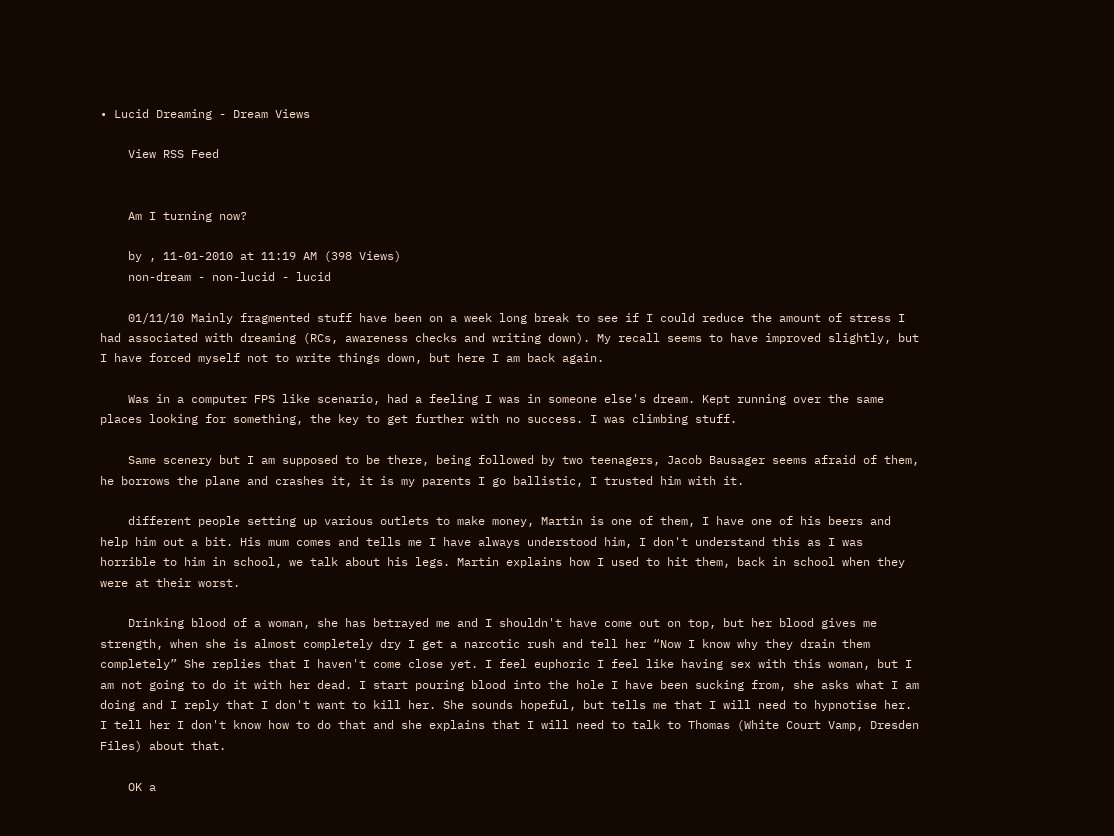• Lucid Dreaming - Dream Views

    View RSS Feed


    Am I turning now?

    by , 11-01-2010 at 11:19 AM (398 Views)
    non-dream - non-lucid - lucid

    01/11/10 Mainly fragmented stuff have been on a week long break to see if I could reduce the amount of stress I had associated with dreaming (RCs, awareness checks and writing down). My recall seems to have improved slightly, but I have forced myself not to write things down, but here I am back again.

    Was in a computer FPS like scenario, had a feeling I was in someone else's dream. Kept running over the same places looking for something, the key to get further with no success. I was climbing stuff.

    Same scenery but I am supposed to be there, being followed by two teenagers, Jacob Bausager seems afraid of them, he borrows the plane and crashes it, it is my parents I go ballistic, I trusted him with it.

    different people setting up various outlets to make money, Martin is one of them, I have one of his beers and help him out a bit. His mum comes and tells me I have always understood him, I don't understand this as I was horrible to him in school, we talk about his legs. Martin explains how I used to hit them, back in school when they were at their worst.

    Drinking blood of a woman, she has betrayed me and I shouldn't have come out on top, but her blood gives me strength, when she is almost completely dry I get a narcotic rush and tell her “Now I know why they drain them completely” She replies that I haven't come close yet. I feel euphoric I feel like having sex with this woman, but I am not going to do it with her dead. I start pouring blood into the hole I have been sucking from, she asks what I am doing and I reply that I don't want to kill her. She sounds hopeful, but tells me that I will need to hypnotise her. I tell her I don't know how to do that and she explains that I will need to talk to Thomas (White Court Vamp, Dresden Files) about that.

    OK a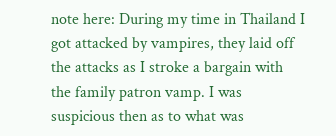note here: During my time in Thailand I got attacked by vampires, they laid off the attacks as I stroke a bargain with the family patron vamp. I was suspicious then as to what was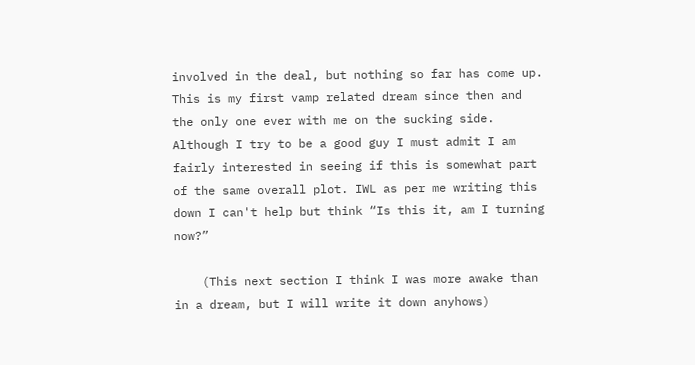involved in the deal, but nothing so far has come up. This is my first vamp related dream since then and the only one ever with me on the sucking side. Although I try to be a good guy I must admit I am fairly interested in seeing if this is somewhat part of the same overall plot. IWL as per me writing this down I can't help but think “Is this it, am I turning now?”

    (This next section I think I was more awake than in a dream, but I will write it down anyhows)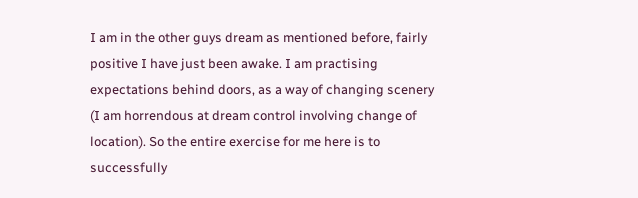I am in the other guys dream as mentioned before, fairly positive I have just been awake. I am practising expectations behind doors, as a way of changing scenery (I am horrendous at dream control involving change of location). So the entire exercise for me here is to successfully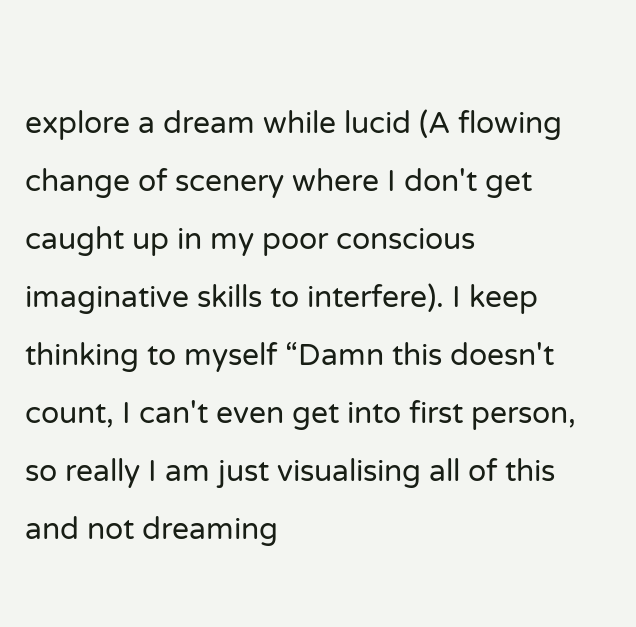explore a dream while lucid (A flowing change of scenery where I don't get caught up in my poor conscious imaginative skills to interfere). I keep thinking to myself “Damn this doesn't count, I can't even get into first person, so really I am just visualising all of this and not dreaming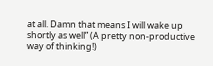at all. Damn that means I will wake up shortly as well” (A pretty non-productive way of thinking!)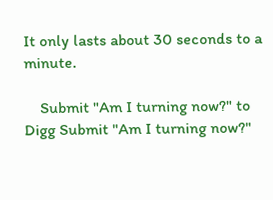It only lasts about 30 seconds to a minute.

    Submit "Am I turning now?" to Digg Submit "Am I turning now?"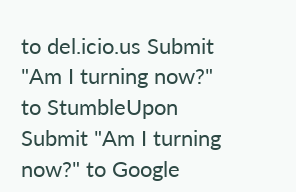to del.icio.us Submit "Am I turning now?" to StumbleUpon Submit "Am I turning now?" to Google